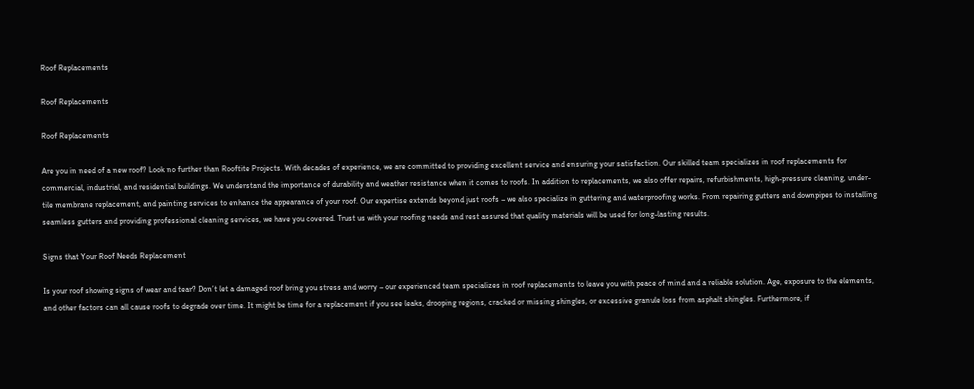Roof Replacements

Roof Replacements

Roof Replacements

Are you in need of a new roof? Look no further than Rooftite Projects. With decades of experience, we are committed to providing excellent service and ensuring your satisfaction. Our skilled team specializes in roof replacements for commercial, industrial, and residential buildings. We understand the importance of durability and weather resistance when it comes to roofs. In addition to replacements, we also offer repairs, refurbishments, high-pressure cleaning, under-tile membrane replacement, and painting services to enhance the appearance of your roof. Our expertise extends beyond just roofs – we also specialize in guttering and waterproofing works. From repairing gutters and downpipes to installing seamless gutters and providing professional cleaning services, we have you covered. Trust us with your roofing needs and rest assured that quality materials will be used for long-lasting results.

Signs that Your Roof Needs Replacement

Is your roof showing signs of wear and tear? Don’t let a damaged roof bring you stress and worry – our experienced team specializes in roof replacements to leave you with peace of mind and a reliable solution. Age, exposure to the elements, and other factors can all cause roofs to degrade over time. It might be time for a replacement if you see leaks, drooping regions, cracked or missing shingles, or excessive granule loss from asphalt shingles. Furthermore, if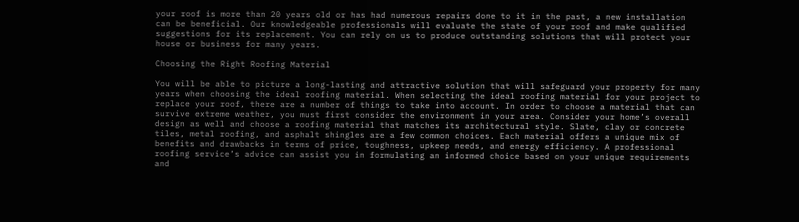your roof is more than 20 years old or has had numerous repairs done to it in the past, a new installation can be beneficial. Our knowledgeable professionals will evaluate the state of your roof and make qualified suggestions for its replacement. You can rely on us to produce outstanding solutions that will protect your house or business for many years.

Choosing the Right Roofing Material

You will be able to picture a long-lasting and attractive solution that will safeguard your property for many years when choosing the ideal roofing material. When selecting the ideal roofing material for your project to replace your roof, there are a number of things to take into account. In order to choose a material that can survive extreme weather, you must first consider the environment in your area. Consider your home’s overall design as well and choose a roofing material that matches its architectural style. Slate, clay or concrete tiles, metal roofing, and asphalt shingles are a few common choices. Each material offers a unique mix of benefits and drawbacks in terms of price, toughness, upkeep needs, and energy efficiency. A professional roofing service’s advice can assist you in formulating an informed choice based on your unique requirements and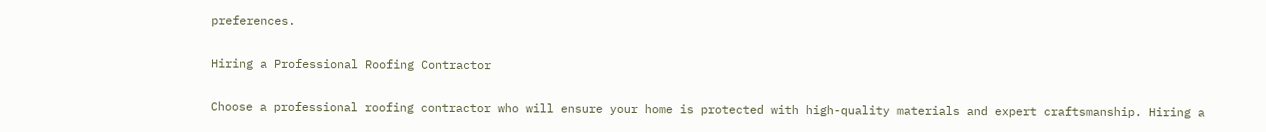preferences.

Hiring a Professional Roofing Contractor

Choose a professional roofing contractor who will ensure your home is protected with high-quality materials and expert craftsmanship. Hiring a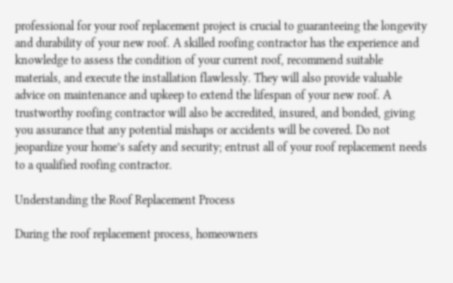professional for your roof replacement project is crucial to guaranteeing the longevity and durability of your new roof. A skilled roofing contractor has the experience and knowledge to assess the condition of your current roof, recommend suitable materials, and execute the installation flawlessly. They will also provide valuable advice on maintenance and upkeep to extend the lifespan of your new roof. A trustworthy roofing contractor will also be accredited, insured, and bonded, giving you assurance that any potential mishaps or accidents will be covered. Do not jeopardize your home’s safety and security; entrust all of your roof replacement needs to a qualified roofing contractor.

Understanding the Roof Replacement Process

During the roof replacement process, homeowners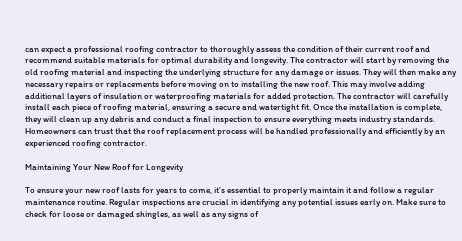can expect a professional roofing contractor to thoroughly assess the condition of their current roof and recommend suitable materials for optimal durability and longevity. The contractor will start by removing the old roofing material and inspecting the underlying structure for any damage or issues. They will then make any necessary repairs or replacements before moving on to installing the new roof. This may involve adding additional layers of insulation or waterproofing materials for added protection. The contractor will carefully install each piece of roofing material, ensuring a secure and watertight fit. Once the installation is complete, they will clean up any debris and conduct a final inspection to ensure everything meets industry standards. Homeowners can trust that the roof replacement process will be handled professionally and efficiently by an experienced roofing contractor.

Maintaining Your New Roof for Longevity

To ensure your new roof lasts for years to come, it’s essential to properly maintain it and follow a regular maintenance routine. Regular inspections are crucial in identifying any potential issues early on. Make sure to check for loose or damaged shingles, as well as any signs of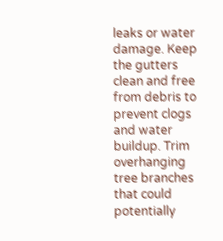leaks or water damage. Keep the gutters clean and free from debris to prevent clogs and water buildup. Trim overhanging tree branches that could potentially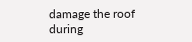damage the roof during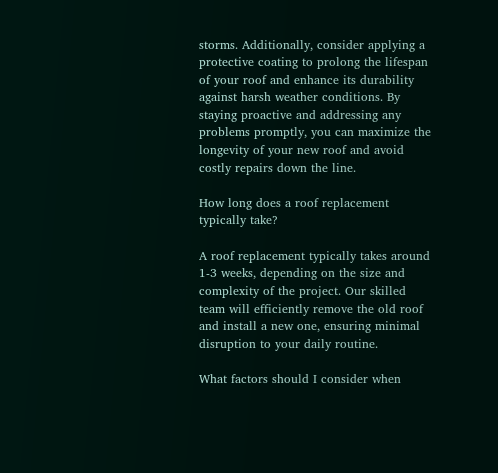storms. Additionally, consider applying a protective coating to prolong the lifespan of your roof and enhance its durability against harsh weather conditions. By staying proactive and addressing any problems promptly, you can maximize the longevity of your new roof and avoid costly repairs down the line.

How long does a roof replacement typically take?

A roof replacement typically takes around 1-3 weeks, depending on the size and complexity of the project. Our skilled team will efficiently remove the old roof and install a new one, ensuring minimal disruption to your daily routine.

What factors should I consider when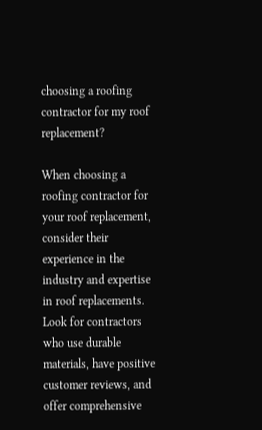choosing a roofing contractor for my roof replacement?

When choosing a roofing contractor for your roof replacement, consider their experience in the industry and expertise in roof replacements. Look for contractors who use durable materials, have positive customer reviews, and offer comprehensive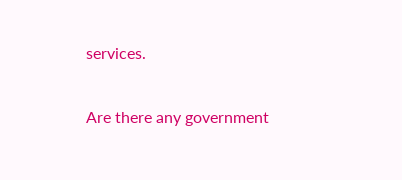services.

Are there any government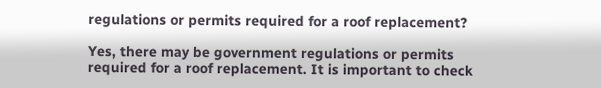regulations or permits required for a roof replacement?

Yes, there may be government regulations or permits required for a roof replacement. It is important to check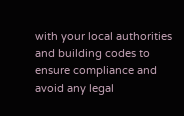with your local authorities and building codes to ensure compliance and avoid any legal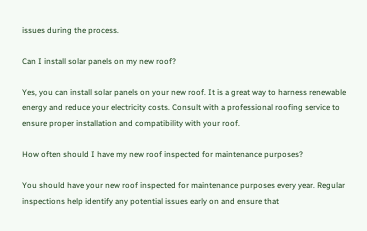issues during the process.

Can I install solar panels on my new roof?

Yes, you can install solar panels on your new roof. It is a great way to harness renewable energy and reduce your electricity costs. Consult with a professional roofing service to ensure proper installation and compatibility with your roof.

How often should I have my new roof inspected for maintenance purposes?

You should have your new roof inspected for maintenance purposes every year. Regular inspections help identify any potential issues early on and ensure that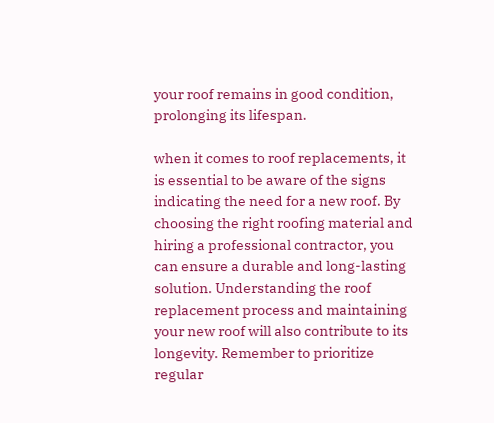your roof remains in good condition, prolonging its lifespan.

when it comes to roof replacements, it is essential to be aware of the signs indicating the need for a new roof. By choosing the right roofing material and hiring a professional contractor, you can ensure a durable and long-lasting solution. Understanding the roof replacement process and maintaining your new roof will also contribute to its longevity. Remember to prioritize regular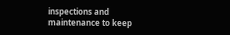inspections and maintenance to keep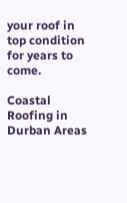your roof in top condition for years to come.

Coastal Roofing in Durban Areas